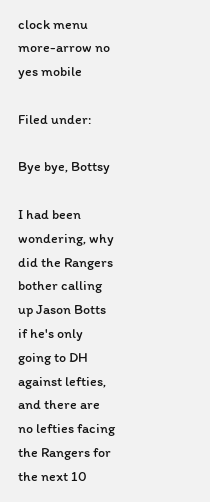clock menu more-arrow no yes mobile

Filed under:

Bye bye, Bottsy

I had been wondering, why did the Rangers bother calling up Jason Botts if he's only going to DH against lefties, and there are no lefties facing the Rangers for the next 10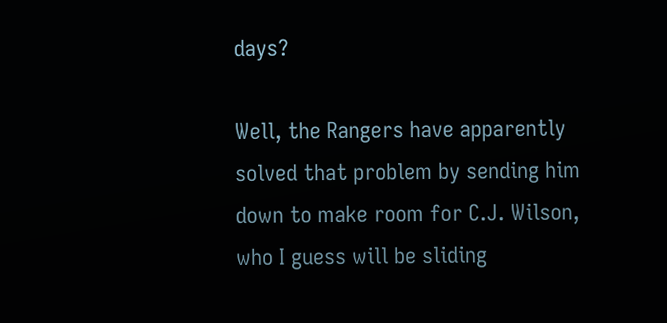days?

Well, the Rangers have apparently solved that problem by sending him down to make room for C.J. Wilson, who I guess will be sliding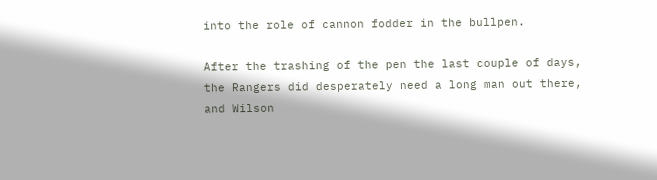into the role of cannon fodder in the bullpen.

After the trashing of the pen the last couple of days, the Rangers did desperately need a long man out there, and Wilson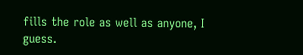fills the role as well as anyone, I guess.